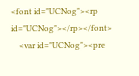<font id="UCNog"><rp id="UCNog"></rp></font>
    <var id="UCNog"><pre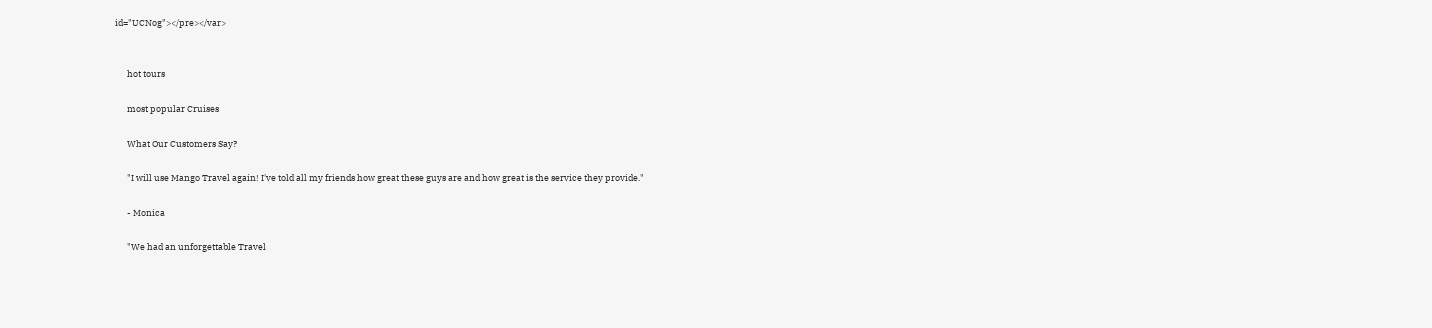id="UCNog"></pre></var>


      hot tours

      most popular Cruises

      What Our Customers Say?

      "I will use Mango Travel again! I've told all my friends how great these guys are and how great is the service they provide."

      - Monica

      "We had an unforgettable Travel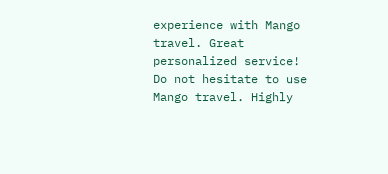experience with Mango travel. Great personalized service! Do not hesitate to use Mango travel. Highly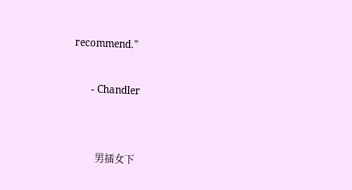recommend."

      - Chandler


        男插女下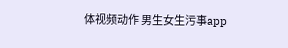体视频动作 男生女生污事app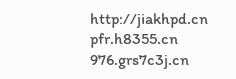http://jiakhpd.cn pfr.h8355.cn 976.grs7c3j.cn